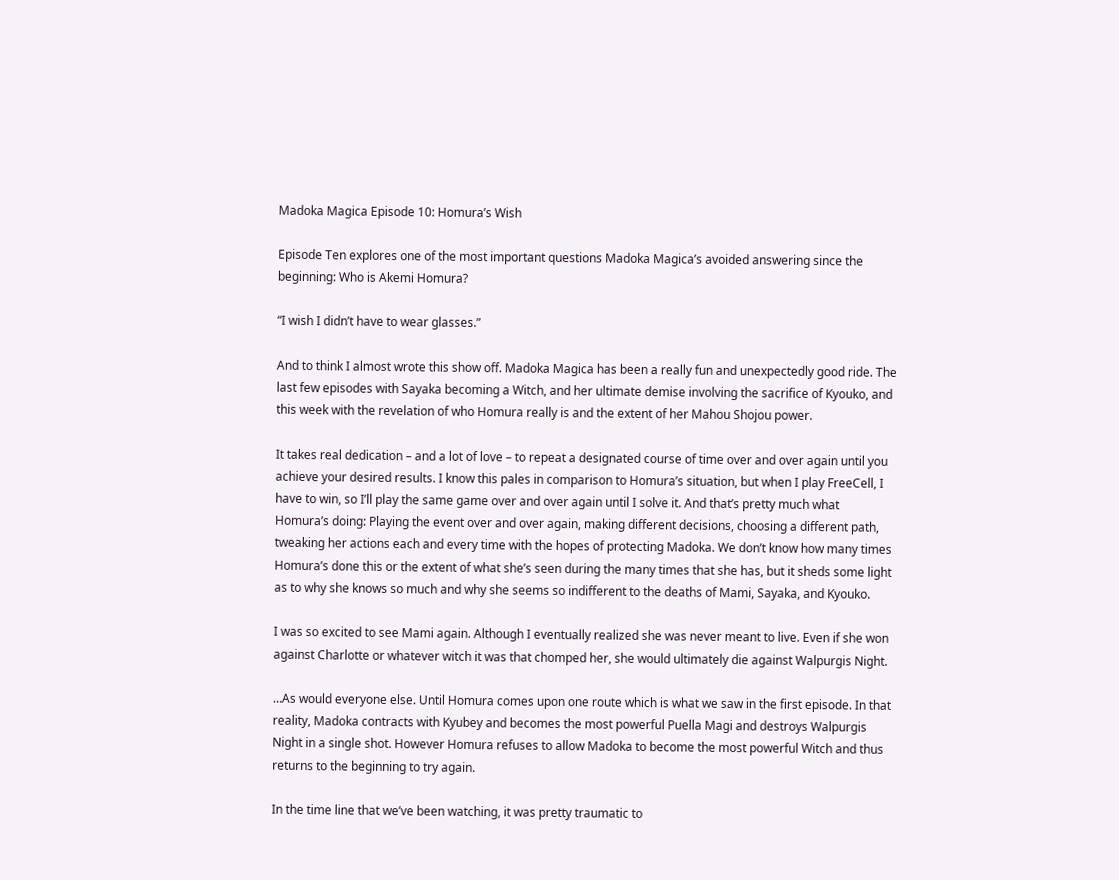Madoka Magica Episode 10: Homura’s Wish

Episode Ten explores one of the most important questions Madoka Magica’s avoided answering since the beginning: Who is Akemi Homura?

“I wish I didn’t have to wear glasses.”

And to think I almost wrote this show off. Madoka Magica has been a really fun and unexpectedly good ride. The last few episodes with Sayaka becoming a Witch, and her ultimate demise involving the sacrifice of Kyouko, and this week with the revelation of who Homura really is and the extent of her Mahou Shojou power.

It takes real dedication – and a lot of love – to repeat a designated course of time over and over again until you achieve your desired results. I know this pales in comparison to Homura’s situation, but when I play FreeCell, I have to win, so I’ll play the same game over and over again until I solve it. And that’s pretty much what Homura’s doing: Playing the event over and over again, making different decisions, choosing a different path, tweaking her actions each and every time with the hopes of protecting Madoka. We don’t know how many times Homura’s done this or the extent of what she’s seen during the many times that she has, but it sheds some light as to why she knows so much and why she seems so indifferent to the deaths of Mami, Sayaka, and Kyouko.

I was so excited to see Mami again. Although I eventually realized she was never meant to live. Even if she won against Charlotte or whatever witch it was that chomped her, she would ultimately die against Walpurgis Night.

…As would everyone else. Until Homura comes upon one route which is what we saw in the first episode. In that reality, Madoka contracts with Kyubey and becomes the most powerful Puella Magi and destroys Walpurgis Night in a single shot. However Homura refuses to allow Madoka to become the most powerful Witch and thus returns to the beginning to try again.

In the time line that we’ve been watching, it was pretty traumatic to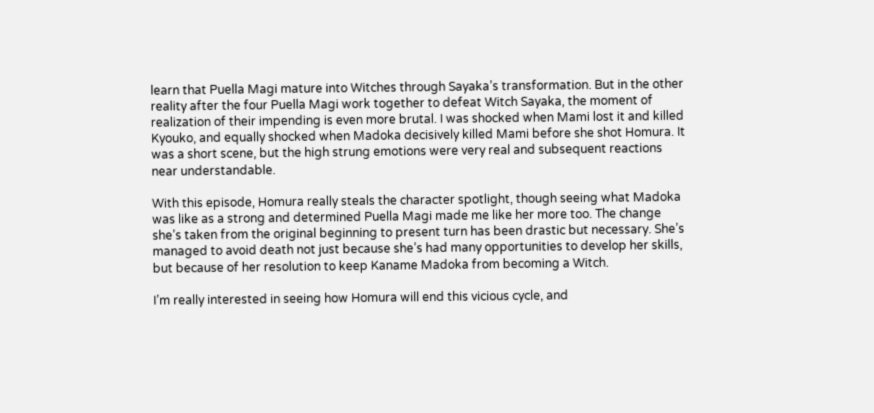learn that Puella Magi mature into Witches through Sayaka’s transformation. But in the other reality after the four Puella Magi work together to defeat Witch Sayaka, the moment of realization of their impending is even more brutal. I was shocked when Mami lost it and killed Kyouko, and equally shocked when Madoka decisively killed Mami before she shot Homura. It was a short scene, but the high strung emotions were very real and subsequent reactions near understandable.

With this episode, Homura really steals the character spotlight, though seeing what Madoka was like as a strong and determined Puella Magi made me like her more too. The change she’s taken from the original beginning to present turn has been drastic but necessary. She’s managed to avoid death not just because she’s had many opportunities to develop her skills, but because of her resolution to keep Kaname Madoka from becoming a Witch.

I’m really interested in seeing how Homura will end this vicious cycle, and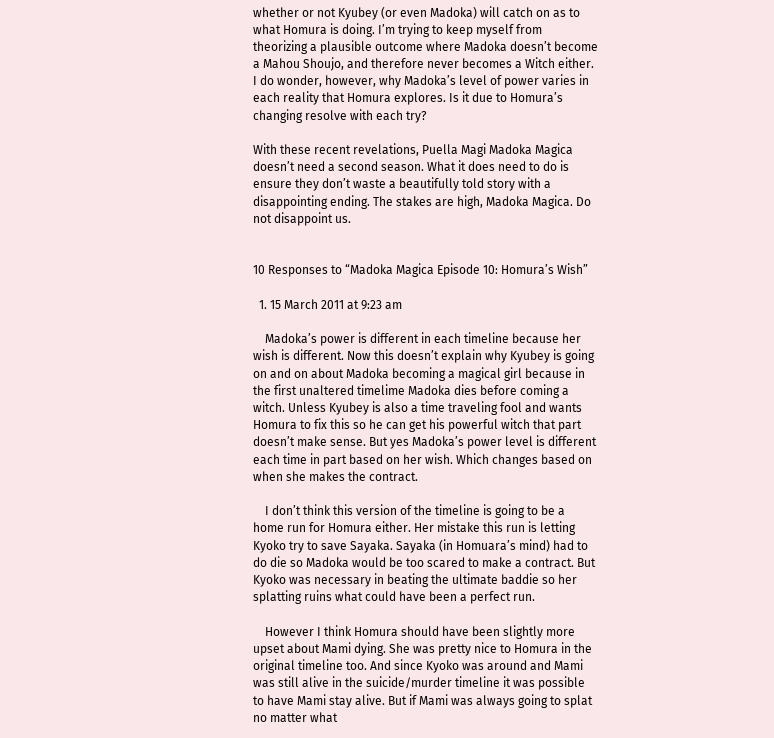whether or not Kyubey (or even Madoka) will catch on as to what Homura is doing. I’m trying to keep myself from theorizing a plausible outcome where Madoka doesn’t become a Mahou Shoujo, and therefore never becomes a Witch either. I do wonder, however, why Madoka’s level of power varies in each reality that Homura explores. Is it due to Homura’s changing resolve with each try?

With these recent revelations, Puella Magi Madoka Magica doesn’t need a second season. What it does need to do is ensure they don’t waste a beautifully told story with a disappointing ending. The stakes are high, Madoka Magica. Do not disappoint us.


10 Responses to “Madoka Magica Episode 10: Homura’s Wish”

  1. 15 March 2011 at 9:23 am

    Madoka’s power is different in each timeline because her wish is different. Now this doesn’t explain why Kyubey is going on and on about Madoka becoming a magical girl because in the first unaltered timelime Madoka dies before coming a witch. Unless Kyubey is also a time traveling fool and wants Homura to fix this so he can get his powerful witch that part doesn’t make sense. But yes Madoka’s power level is different each time in part based on her wish. Which changes based on when she makes the contract.

    I don’t think this version of the timeline is going to be a home run for Homura either. Her mistake this run is letting Kyoko try to save Sayaka. Sayaka (in Homuara’s mind) had to do die so Madoka would be too scared to make a contract. But Kyoko was necessary in beating the ultimate baddie so her splatting ruins what could have been a perfect run.

    However I think Homura should have been slightly more upset about Mami dying. She was pretty nice to Homura in the original timeline too. And since Kyoko was around and Mami was still alive in the suicide/murder timeline it was possible to have Mami stay alive. But if Mami was always going to splat no matter what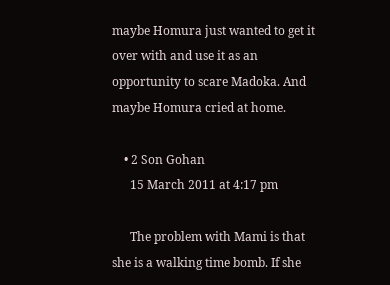maybe Homura just wanted to get it over with and use it as an opportunity to scare Madoka. And maybe Homura cried at home.

    • 2 Son Gohan
      15 March 2011 at 4:17 pm

      The problem with Mami is that she is a walking time bomb. If she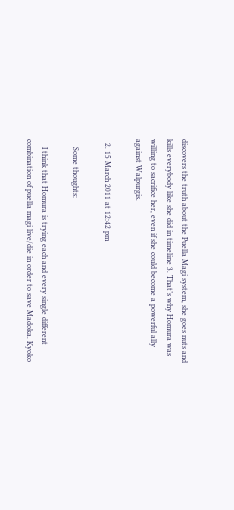discovers the truth about the Puella Magi system, she goes nuts and kills everybody like she did in timeline 3. That’s why Homura was willing to sacrifice her, even if she could become a powerful ally against Walpurgis.

  2. 15 March 2011 at 12:42 pm

    Some thoughts:

    I think that Homura is trying each and every single different combination of puella magi live/die in order to save Madoka. Kyoko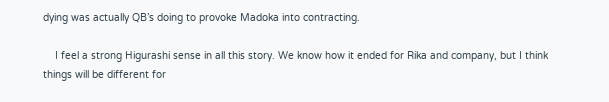dying was actually QB’s doing to provoke Madoka into contracting.

    I feel a strong Higurashi sense in all this story. We know how it ended for Rika and company, but I think things will be different for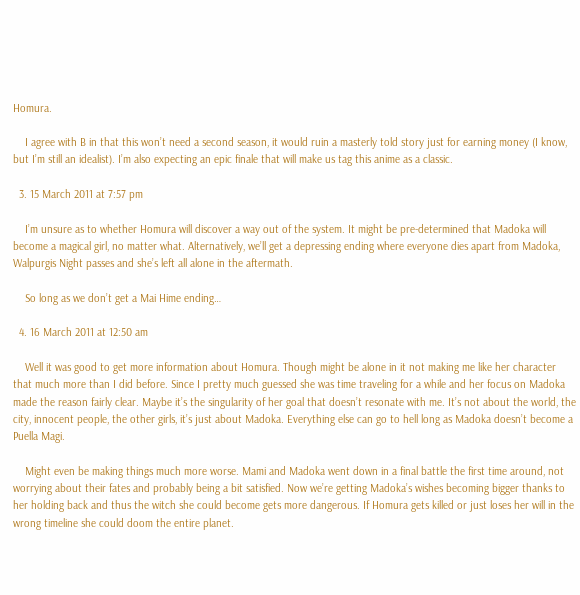Homura.

    I agree with B in that this won’t need a second season, it would ruin a masterly told story just for earning money (I know, but I’m still an idealist). I’m also expecting an epic finale that will make us tag this anime as a classic.

  3. 15 March 2011 at 7:57 pm

    I’m unsure as to whether Homura will discover a way out of the system. It might be pre-determined that Madoka will become a magical girl, no matter what. Alternatively, we’ll get a depressing ending where everyone dies apart from Madoka, Walpurgis Night passes and she’s left all alone in the aftermath.

    So long as we don’t get a Mai Hime ending…

  4. 16 March 2011 at 12:50 am

    Well it was good to get more information about Homura. Though might be alone in it not making me like her character that much more than I did before. Since I pretty much guessed she was time traveling for a while and her focus on Madoka made the reason fairly clear. Maybe it’s the singularity of her goal that doesn’t resonate with me. It’s not about the world, the city, innocent people, the other girls, it’s just about Madoka. Everything else can go to hell long as Madoka doesn’t become a Puella Magi.

    Might even be making things much more worse. Mami and Madoka went down in a final battle the first time around, not worrying about their fates and probably being a bit satisfied. Now we’re getting Madoka’s wishes becoming bigger thanks to her holding back and thus the witch she could become gets more dangerous. If Homura gets killed or just loses her will in the wrong timeline she could doom the entire planet.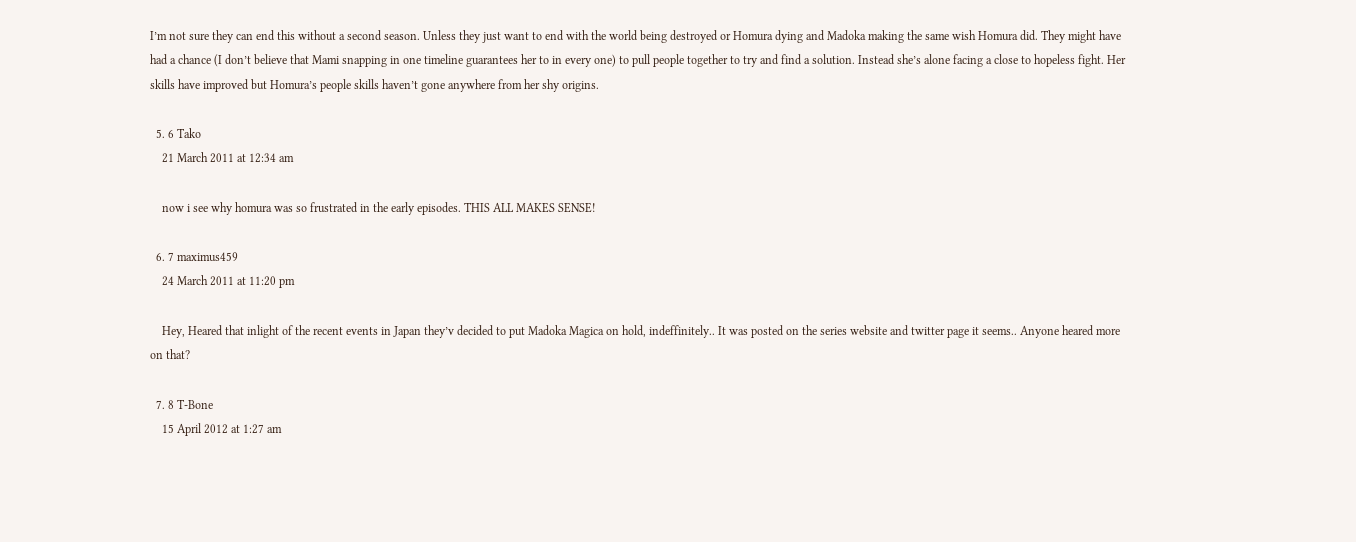I’m not sure they can end this without a second season. Unless they just want to end with the world being destroyed or Homura dying and Madoka making the same wish Homura did. They might have had a chance (I don’t believe that Mami snapping in one timeline guarantees her to in every one) to pull people together to try and find a solution. Instead she’s alone facing a close to hopeless fight. Her skills have improved but Homura’s people skills haven’t gone anywhere from her shy origins.

  5. 6 Tako
    21 March 2011 at 12:34 am

    now i see why homura was so frustrated in the early episodes. THIS ALL MAKES SENSE!

  6. 7 maximus459
    24 March 2011 at 11:20 pm

    Hey, Heared that inlight of the recent events in Japan they’v decided to put Madoka Magica on hold, indeffinitely.. It was posted on the series website and twitter page it seems.. Anyone heared more on that?

  7. 8 T-Bone
    15 April 2012 at 1:27 am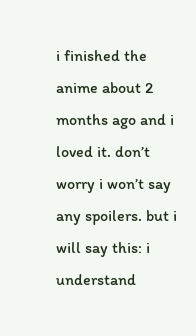i finished the anime about 2 months ago and i loved it. don’t worry i won’t say any spoilers. but i will say this: i understand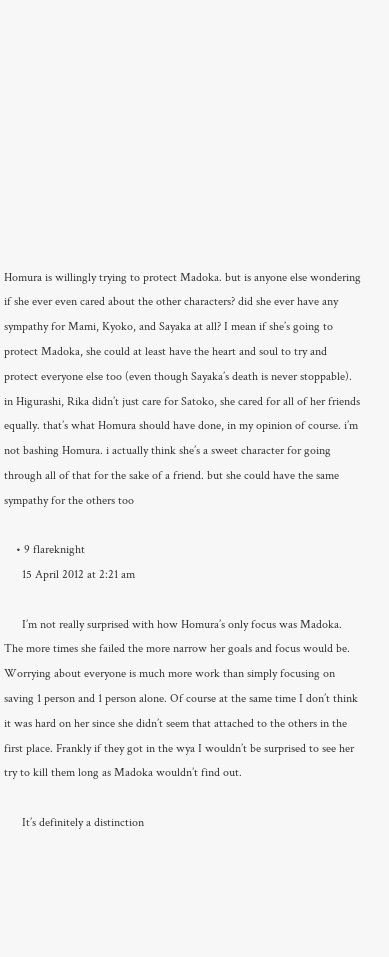Homura is willingly trying to protect Madoka. but is anyone else wondering if she ever even cared about the other characters? did she ever have any sympathy for Mami, Kyoko, and Sayaka at all? I mean if she’s going to protect Madoka, she could at least have the heart and soul to try and protect everyone else too (even though Sayaka’s death is never stoppable). in Higurashi, Rika didn’t just care for Satoko, she cared for all of her friends equally. that’s what Homura should have done, in my opinion of course. i’m not bashing Homura. i actually think she’s a sweet character for going through all of that for the sake of a friend. but she could have the same sympathy for the others too

    • 9 flareknight
      15 April 2012 at 2:21 am

      I’m not really surprised with how Homura’s only focus was Madoka. The more times she failed the more narrow her goals and focus would be. Worrying about everyone is much more work than simply focusing on saving 1 person and 1 person alone. Of course at the same time I don’t think it was hard on her since she didn’t seem that attached to the others in the first place. Frankly if they got in the wya I wouldn’t be surprised to see her try to kill them long as Madoka wouldn’t find out.

      It’s definitely a distinction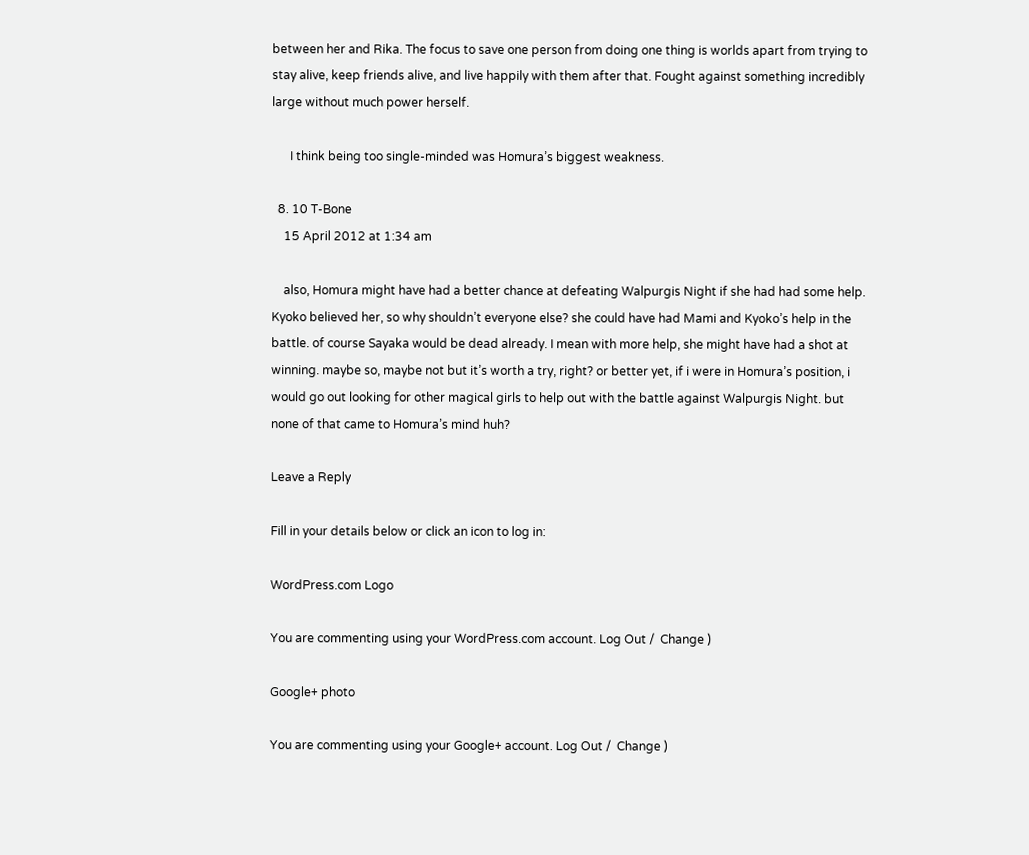between her and Rika. The focus to save one person from doing one thing is worlds apart from trying to stay alive, keep friends alive, and live happily with them after that. Fought against something incredibly large without much power herself.

      I think being too single-minded was Homura’s biggest weakness.

  8. 10 T-Bone
    15 April 2012 at 1:34 am

    also, Homura might have had a better chance at defeating Walpurgis Night if she had had some help. Kyoko believed her, so why shouldn’t everyone else? she could have had Mami and Kyoko’s help in the battle. of course Sayaka would be dead already. I mean with more help, she might have had a shot at winning. maybe so, maybe not but it’s worth a try, right? or better yet, if i were in Homura’s position, i would go out looking for other magical girls to help out with the battle against Walpurgis Night. but none of that came to Homura’s mind huh?

Leave a Reply

Fill in your details below or click an icon to log in:

WordPress.com Logo

You are commenting using your WordPress.com account. Log Out /  Change )

Google+ photo

You are commenting using your Google+ account. Log Out /  Change )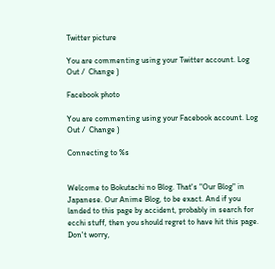Twitter picture

You are commenting using your Twitter account. Log Out /  Change )

Facebook photo

You are commenting using your Facebook account. Log Out /  Change )

Connecting to %s


Welcome to Bokutachi no Blog. That's "Our Blog" in Japanese. Our Anime Blog, to be exact. And if you landed to this page by accident, probably in search for ecchi stuff, then you should regret to have hit this page. Don't worry,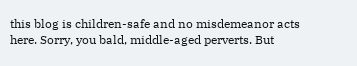this blog is children-safe and no misdemeanor acts here. Sorry, you bald, middle-aged perverts. But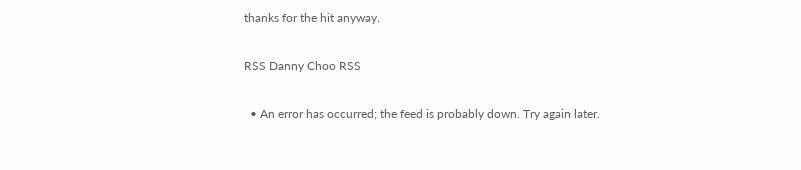thanks for the hit anyway.

RSS Danny Choo RSS

  • An error has occurred; the feed is probably down. Try again later.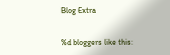Blog Extra


%d bloggers like this: